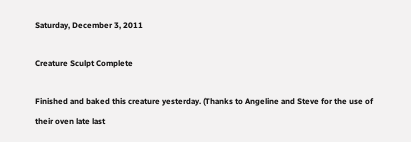Saturday, December 3, 2011

Creature Sculpt Complete

Finished and baked this creature yesterday. (Thanks to Angeline and Steve for the use of their oven late last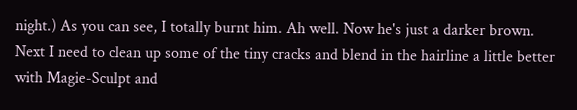night.) As you can see, I totally burnt him. Ah well. Now he's just a darker brown. Next I need to clean up some of the tiny cracks and blend in the hairline a little better with Magie-Sculpt and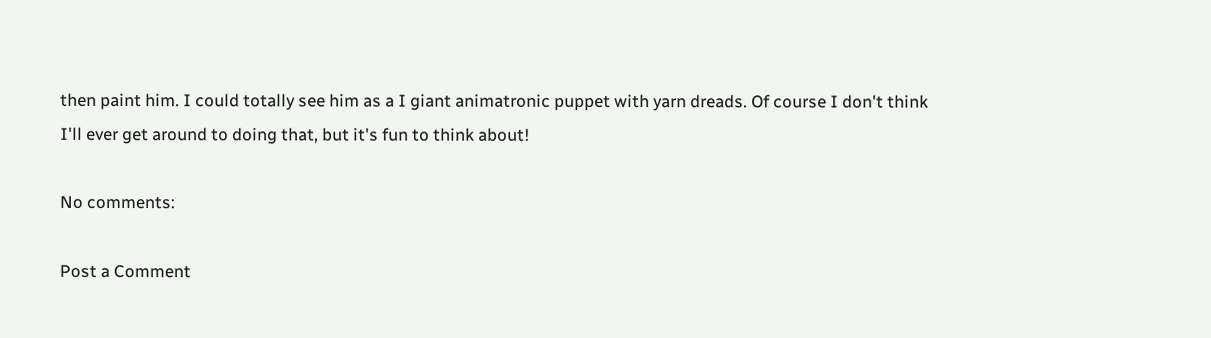then paint him. I could totally see him as a I giant animatronic puppet with yarn dreads. Of course I don't think I'll ever get around to doing that, but it's fun to think about!

No comments:

Post a Comment